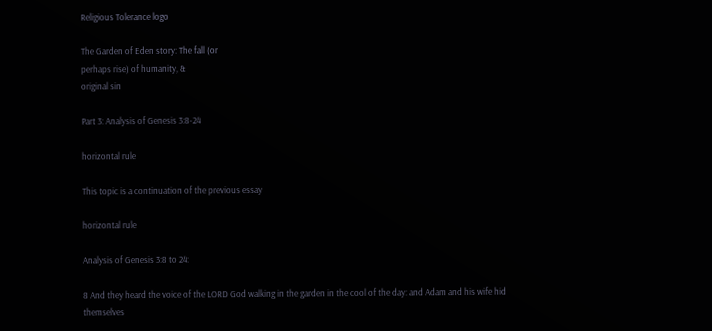Religious Tolerance logo

The Garden of Eden story: The fall (or
perhaps rise) of humanity, &
original sin

Part 3: Analysis of Genesis 3:8-24

horizontal rule

This topic is a continuation of the previous essay

horizontal rule

Analysis of Genesis 3:8 to 24:

8 And they heard the voice of the LORD God walking in the garden in the cool of the day: and Adam and his wife hid themselves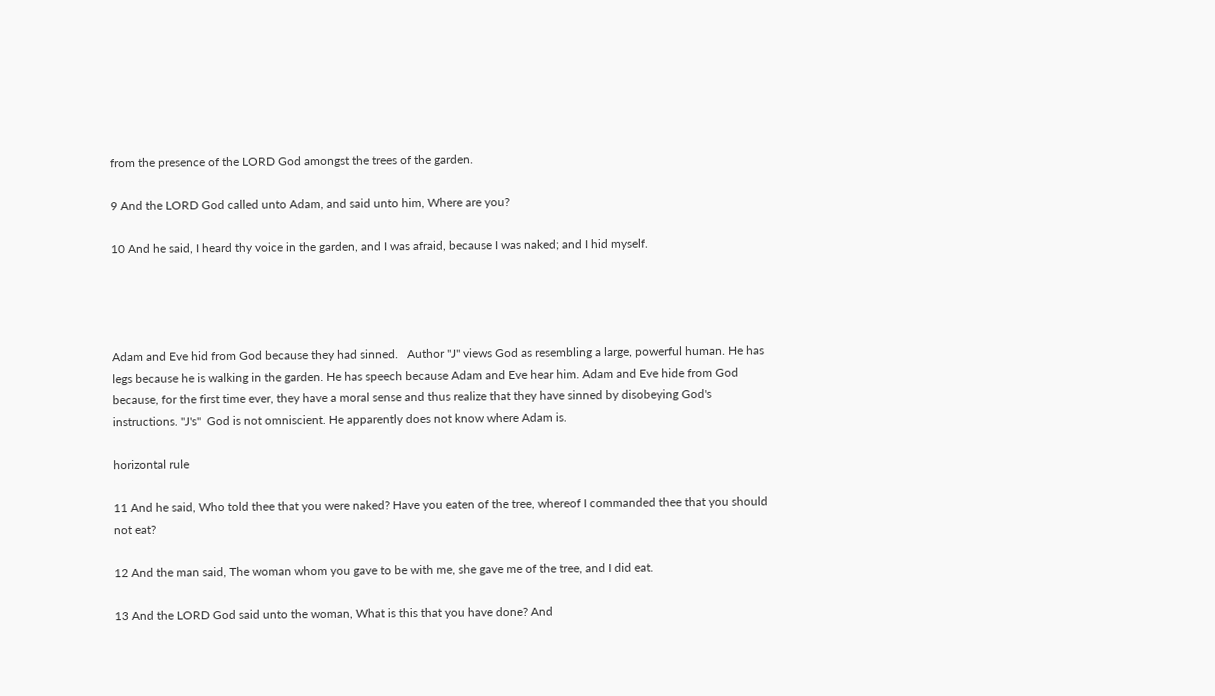from the presence of the LORD God amongst the trees of the garden.

9 And the LORD God called unto Adam, and said unto him, Where are you?

10 And he said, I heard thy voice in the garden, and I was afraid, because I was naked; and I hid myself.




Adam and Eve hid from God because they had sinned.   Author "J" views God as resembling a large, powerful human. He has legs because he is walking in the garden. He has speech because Adam and Eve hear him. Adam and Eve hide from God because, for the first time ever, they have a moral sense and thus realize that they have sinned by disobeying God's instructions. "J's"  God is not omniscient. He apparently does not know where Adam is.

horizontal rule

11 And he said, Who told thee that you were naked? Have you eaten of the tree, whereof I commanded thee that you should not eat?

12 And the man said, The woman whom you gave to be with me, she gave me of the tree, and I did eat.

13 And the LORD God said unto the woman, What is this that you have done? And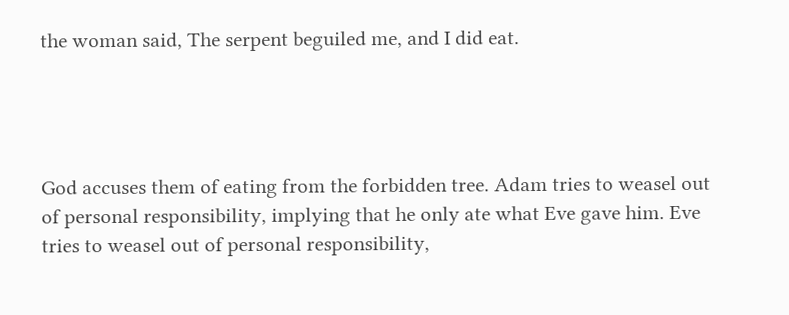the woman said, The serpent beguiled me, and I did eat.




God accuses them of eating from the forbidden tree. Adam tries to weasel out of personal responsibility, implying that he only ate what Eve gave him. Eve tries to weasel out of personal responsibility,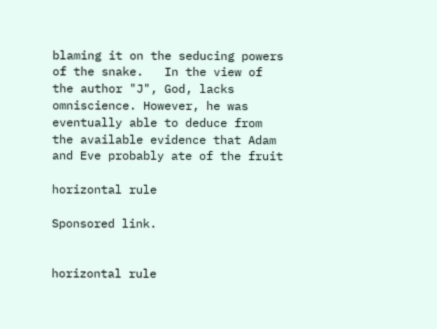blaming it on the seducing powers of the snake.   In the view of the author "J", God, lacks omniscience. However, he was eventually able to deduce from the available evidence that Adam and Eve probably ate of the fruit

horizontal rule

Sponsored link.


horizontal rule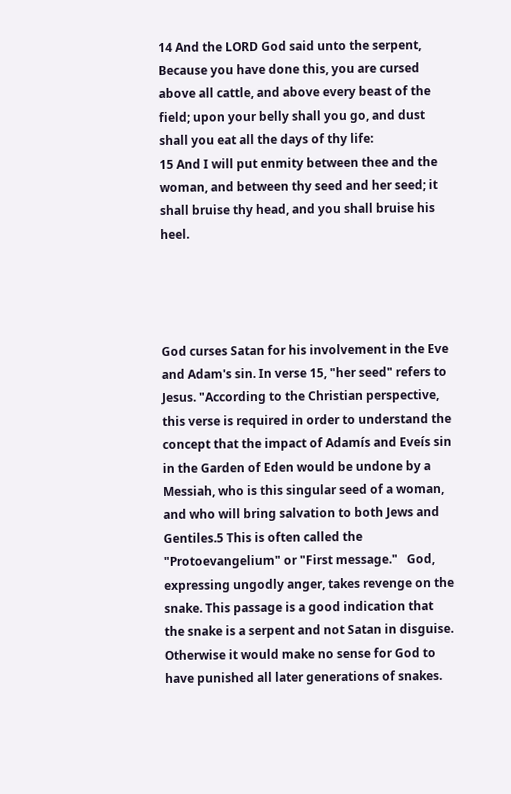14 And the LORD God said unto the serpent, Because you have done this, you are cursed above all cattle, and above every beast of the field; upon your belly shall you go, and dust shall you eat all the days of thy life:
15 And I will put enmity between thee and the woman, and between thy seed and her seed; it shall bruise thy head, and you shall bruise his heel.




God curses Satan for his involvement in the Eve and Adam's sin. In verse 15, "her seed" refers to Jesus. "According to the Christian perspective, this verse is required in order to understand the concept that the impact of Adamís and Eveís sin in the Garden of Eden would be undone by a Messiah, who is this singular seed of a woman, and who will bring salvation to both Jews and Gentiles.5 This is often called the "Protoevangelium" or "First message."   God, expressing ungodly anger, takes revenge on the snake. This passage is a good indication that the snake is a serpent and not Satan in disguise. Otherwise it would make no sense for God to have punished all later generations of snakes.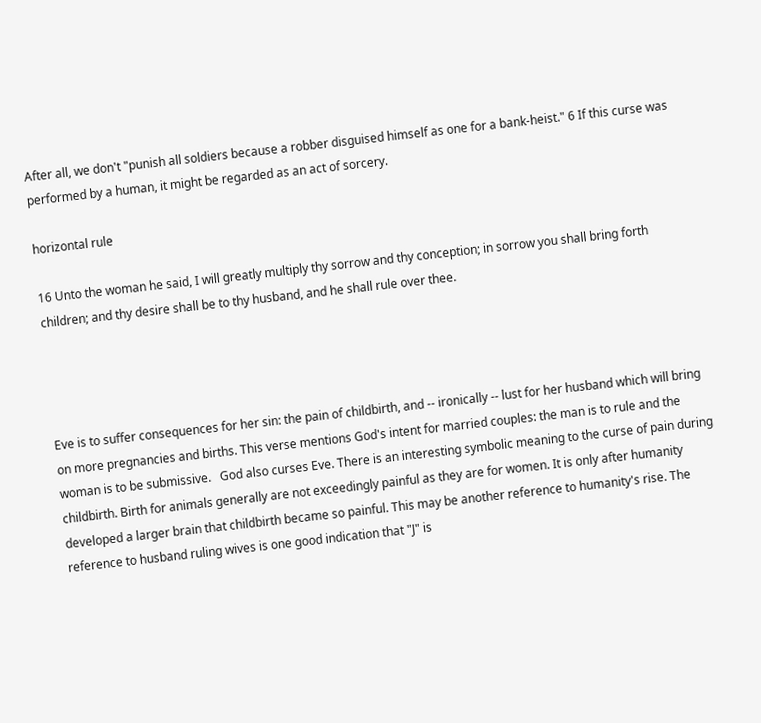After all, we don't "punish all soldiers because a robber disguised himself as one for a bank-heist." 6 If this curse was performed by a human, it might be regarded as an act of sorcery.

horizontal rule

16 Unto the woman he said, I will greatly multiply thy sorrow and thy conception; in sorrow you shall bring forth children; and thy desire shall be to thy husband, and he shall rule over thee.




Eve is to suffer consequences for her sin: the pain of childbirth, and -- ironically -- lust for her husband which will bring on more pregnancies and births. This verse mentions God's intent for married couples: the man is to rule and the woman is to be submissive.   God also curses Eve. There is an interesting symbolic meaning to the curse of pain during childbirth. Birth for animals generally are not exceedingly painful as they are for women. It is only after humanity developed a larger brain that childbirth became so painful. This may be another reference to humanity's rise. The reference to husband ruling wives is one good indication that "J" is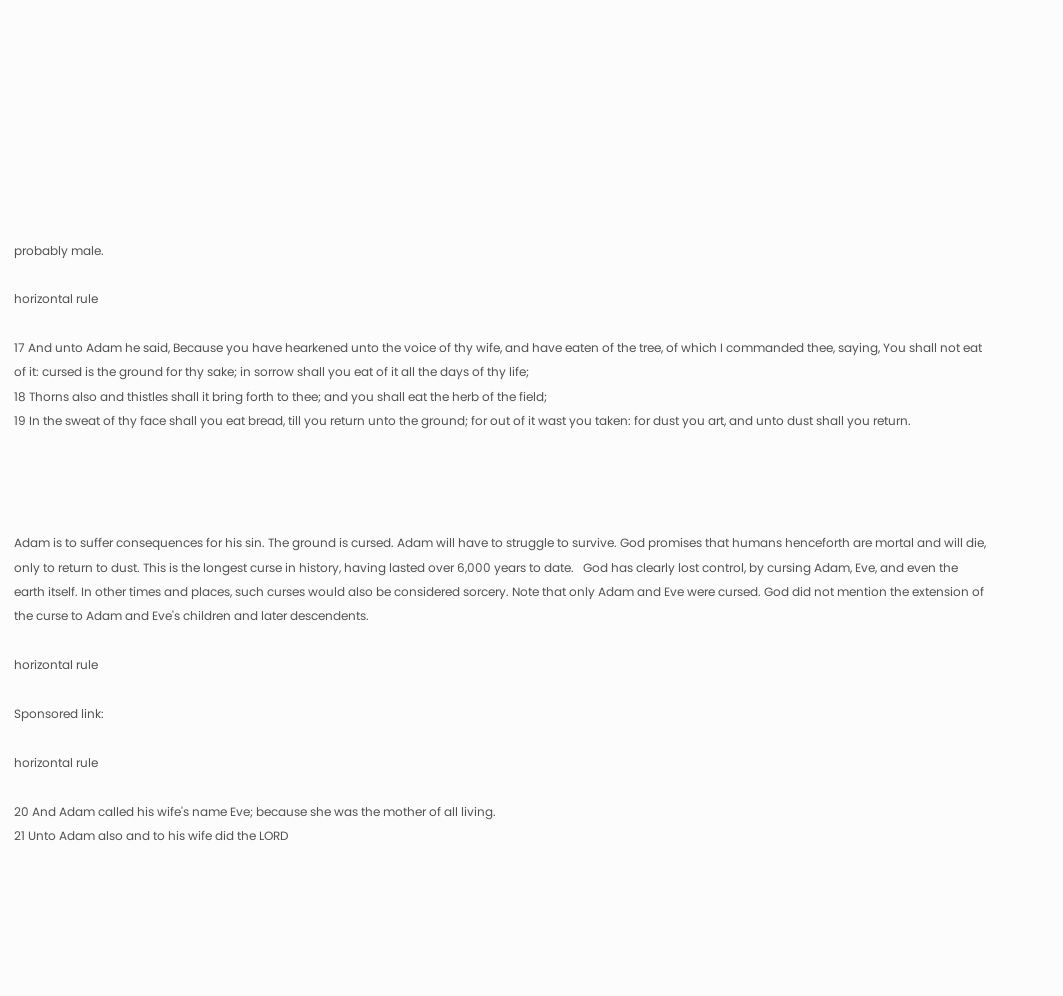probably male.

horizontal rule

17 And unto Adam he said, Because you have hearkened unto the voice of thy wife, and have eaten of the tree, of which I commanded thee, saying, You shall not eat of it: cursed is the ground for thy sake; in sorrow shall you eat of it all the days of thy life;
18 Thorns also and thistles shall it bring forth to thee; and you shall eat the herb of the field;
19 In the sweat of thy face shall you eat bread, till you return unto the ground; for out of it wast you taken: for dust you art, and unto dust shall you return.




Adam is to suffer consequences for his sin. The ground is cursed. Adam will have to struggle to survive. God promises that humans henceforth are mortal and will die, only to return to dust. This is the longest curse in history, having lasted over 6,000 years to date.   God has clearly lost control, by cursing Adam, Eve, and even the earth itself. In other times and places, such curses would also be considered sorcery. Note that only Adam and Eve were cursed. God did not mention the extension of the curse to Adam and Eve's children and later descendents.

horizontal rule

Sponsored link:

horizontal rule

20 And Adam called his wife's name Eve; because she was the mother of all living.
21 Unto Adam also and to his wife did the LORD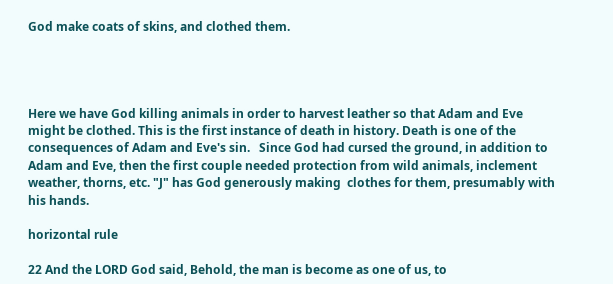God make coats of skins, and clothed them.




Here we have God killing animals in order to harvest leather so that Adam and Eve might be clothed. This is the first instance of death in history. Death is one of the consequences of Adam and Eve's sin.   Since God had cursed the ground, in addition to Adam and Eve, then the first couple needed protection from wild animals, inclement weather, thorns, etc. "J" has God generously making  clothes for them, presumably with his hands.

horizontal rule

22 And the LORD God said, Behold, the man is become as one of us, to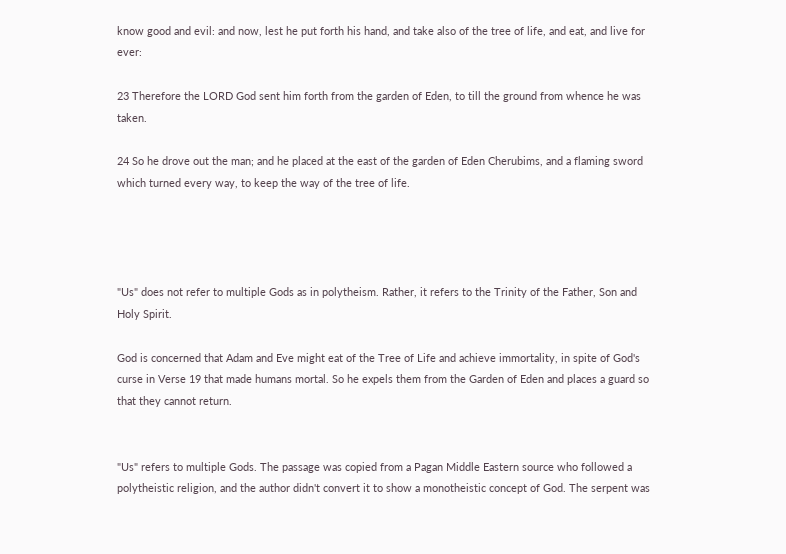know good and evil: and now, lest he put forth his hand, and take also of the tree of life, and eat, and live for ever:

23 Therefore the LORD God sent him forth from the garden of Eden, to till the ground from whence he was taken.

24 So he drove out the man; and he placed at the east of the garden of Eden Cherubims, and a flaming sword which turned every way, to keep the way of the tree of life.




"Us" does not refer to multiple Gods as in polytheism. Rather, it refers to the Trinity of the Father, Son and Holy Spirit.

God is concerned that Adam and Eve might eat of the Tree of Life and achieve immortality, in spite of God's curse in Verse 19 that made humans mortal. So he expels them from the Garden of Eden and places a guard so that they cannot return.


"Us" refers to multiple Gods. The passage was copied from a Pagan Middle Eastern source who followed a polytheistic religion, and the author didn't convert it to show a monotheistic concept of God. The serpent was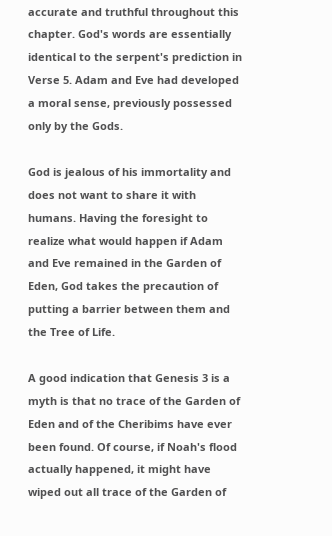accurate and truthful throughout this chapter. God's words are essentially identical to the serpent's prediction in Verse 5. Adam and Eve had developed a moral sense, previously possessed only by the Gods.

God is jealous of his immortality and does not want to share it with humans. Having the foresight to realize what would happen if Adam and Eve remained in the Garden of Eden, God takes the precaution of putting a barrier between them and the Tree of Life.

A good indication that Genesis 3 is a myth is that no trace of the Garden of Eden and of the Cheribims have ever been found. Of course, if Noah's flood actually happened, it might have wiped out all trace of the Garden of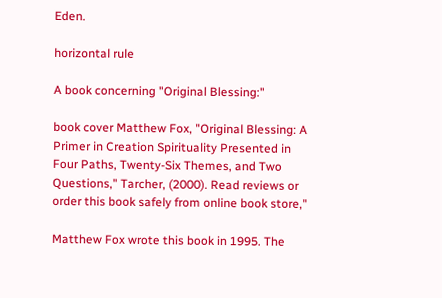Eden.

horizontal rule

A book concerning "Original Blessing:"

book cover Matthew Fox, "Original Blessing: A Primer in Creation Spirituality Presented in Four Paths, Twenty-Six Themes, and Two Questions," Tarcher, (2000). Read reviews or order this book safely from online book store,"

Matthew Fox wrote this book in 1995. The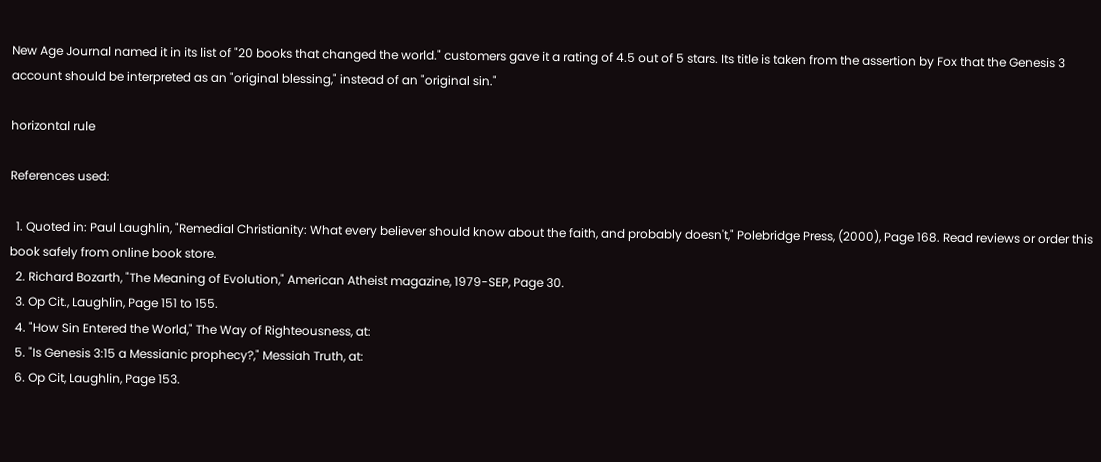New Age Journal named it in its list of "20 books that changed the world." customers gave it a rating of 4.5 out of 5 stars. Its title is taken from the assertion by Fox that the Genesis 3 account should be interpreted as an "original blessing," instead of an "original sin."

horizontal rule

References used:

  1. Quoted in: Paul Laughlin, "Remedial Christianity: What every believer should know about the faith, and probably doesn't," Polebridge Press, (2000), Page 168. Read reviews or order this book safely from online book store.
  2. Richard Bozarth, "The Meaning of Evolution," American Atheist magazine, 1979-SEP, Page 30.
  3. Op Cit., Laughlin, Page 151 to 155.
  4. "How Sin Entered the World," The Way of Righteousness, at:
  5. "Is Genesis 3:15 a Messianic prophecy?," Messiah Truth, at:
  6. Op Cit, Laughlin, Page 153.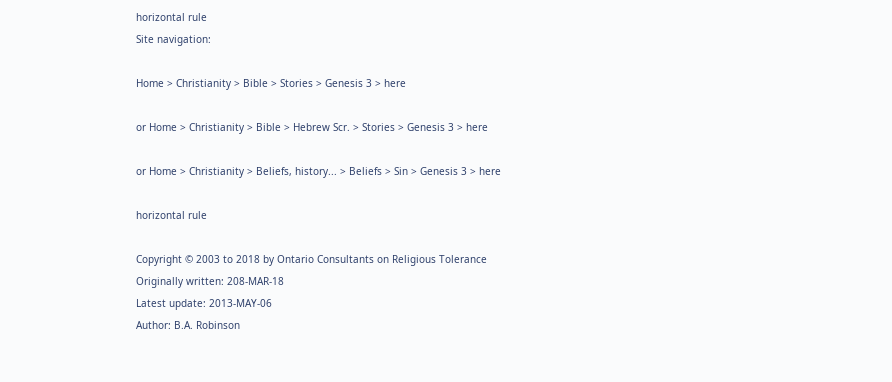horizontal rule
Site navigation:

Home > Christianity > Bible > Stories > Genesis 3 > here

or Home > Christianity > Bible > Hebrew Scr. > Stories > Genesis 3 > here

or Home > Christianity > Beliefs, history... > Beliefs > Sin > Genesis 3 > here

horizontal rule

Copyright © 2003 to 2018 by Ontario Consultants on Religious Tolerance
Originally written: 208-MAR-18
Latest update: 2013-MAY-06
Author: B.A. Robinson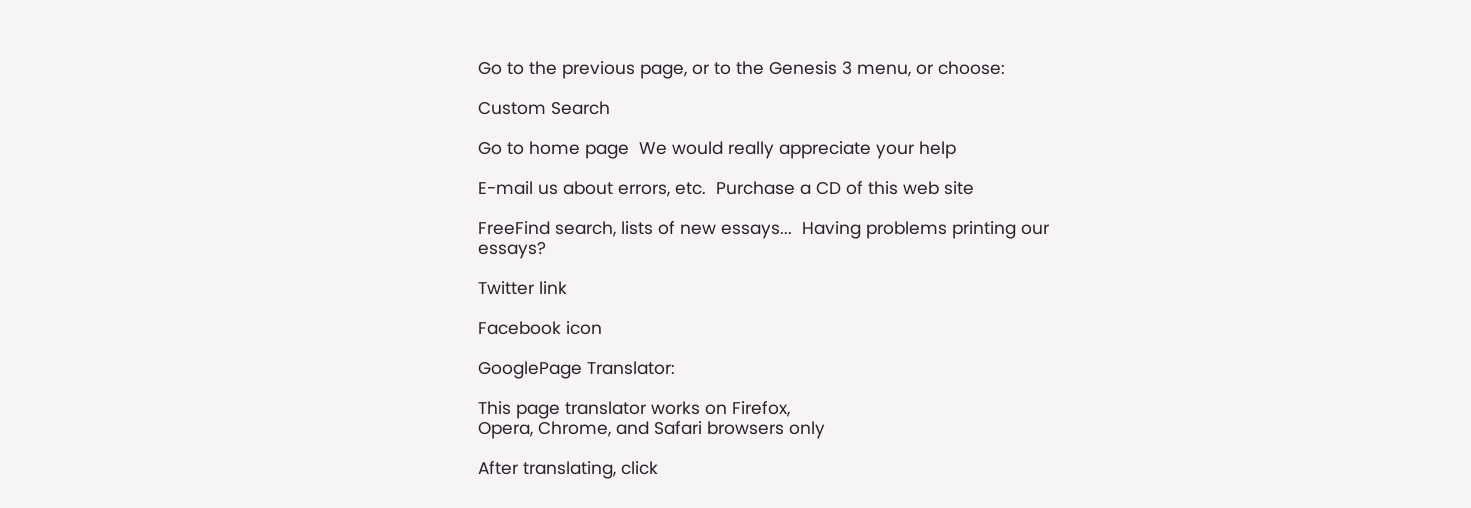Go to the previous page, or to the Genesis 3 menu, or choose:

Custom Search

Go to home page  We would really appreciate your help

E-mail us about errors, etc.  Purchase a CD of this web site

FreeFind search, lists of new essays...  Having problems printing our essays?

Twitter link

Facebook icon

GooglePage Translator:

This page translator works on Firefox,
Opera, Chrome, and Safari browsers only

After translating, click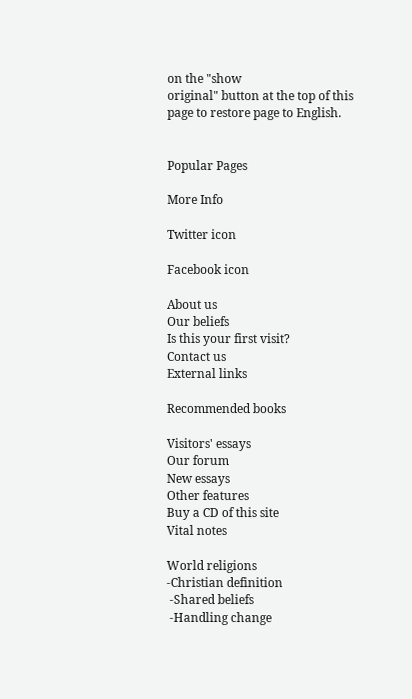on the "show
original" button at the top of this
page to restore page to English.


Popular Pages

More Info

Twitter icon

Facebook icon

About us
Our beliefs
Is this your first visit?
Contact us
External links

Recommended books

Visitors' essays
Our forum
New essays
Other features
Buy a CD of this site
Vital notes

World religions
-Christian definition
 -Shared beliefs
 -Handling change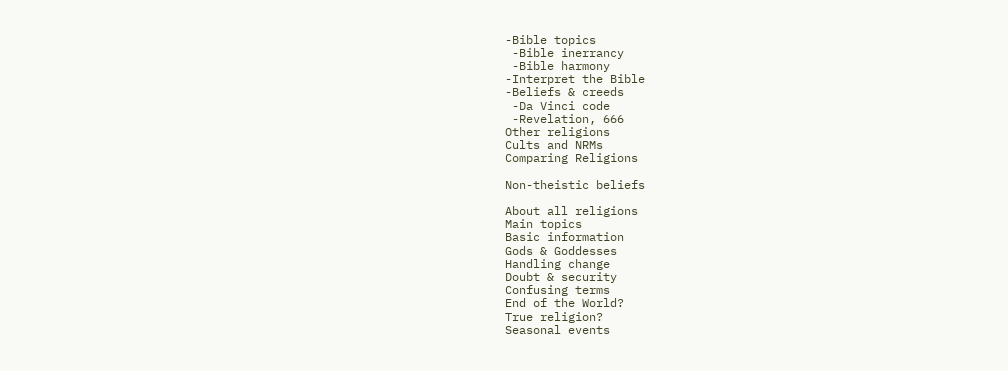-Bible topics
 -Bible inerrancy
 -Bible harmony
-Interpret the Bible
-Beliefs & creeds
 -Da Vinci code
 -Revelation, 666
Other religions
Cults and NRMs
Comparing Religions

Non-theistic beliefs

About all religions
Main topics
Basic information
Gods & Goddesses
Handling change
Doubt & security
Confusing terms
End of the World?
True religion?
Seasonal events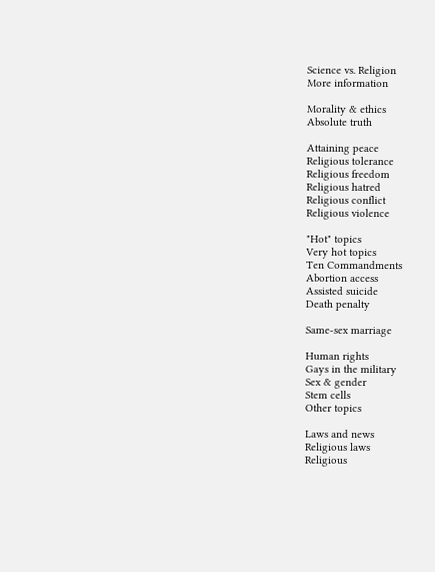Science vs. Religion
More information

Morality & ethics
Absolute truth

Attaining peace
Religious tolerance
Religious freedom
Religious hatred
Religious conflict
Religious violence

"Hot" topics
Very hot topics
Ten Commandments
Abortion access
Assisted suicide
Death penalty

Same-sex marriage

Human rights
Gays in the military
Sex & gender
Stem cells
Other topics

Laws and news
Religious laws
Religious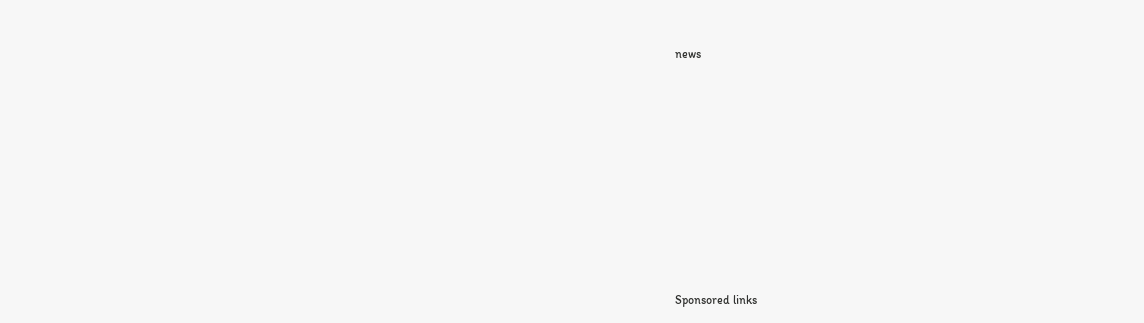news










Sponsored links